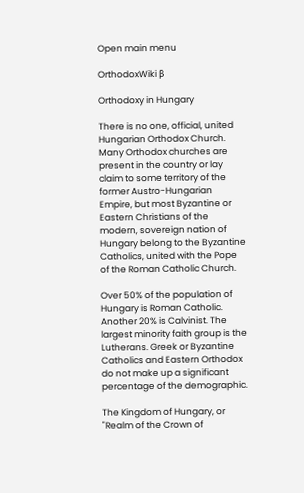Open main menu

OrthodoxWiki β

Orthodoxy in Hungary

There is no one, official, united Hungarian Orthodox Church. Many Orthodox churches are present in the country or lay claim to some territory of the former Austro-Hungarian Empire, but most Byzantine or Eastern Christians of the modern, sovereign nation of Hungary belong to the Byzantine Catholics, united with the Pope of the Roman Catholic Church.

Over 50% of the population of Hungary is Roman Catholic. Another 20% is Calvinist. The largest minority faith group is the Lutherans. Greek or Byzantine Catholics and Eastern Orthodox do not make up a significant percentage of the demographic.

The Kingdom of Hungary, or "Realm of the Crown of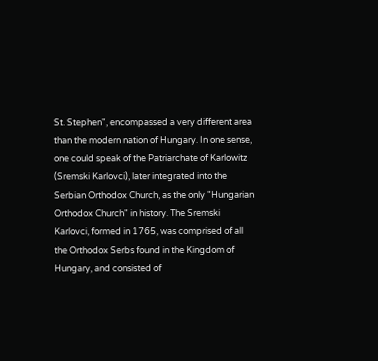St. Stephen", encompassed a very different area than the modern nation of Hungary. In one sense, one could speak of the Patriarchate of Karlowitz (Sremski Karlovci), later integrated into the Serbian Orthodox Church, as the only "Hungarian Orthodox Church" in history. The Sremski Karlovci, formed in 1765, was comprised of all the Orthodox Serbs found in the Kingdom of Hungary, and consisted of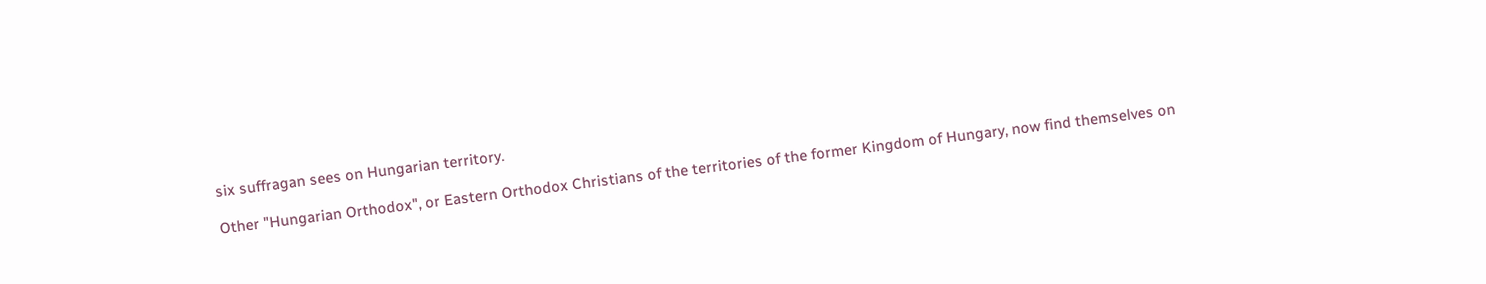six suffragan sees on Hungarian territory.

Other "Hungarian Orthodox", or Eastern Orthodox Christians of the territories of the former Kingdom of Hungary, now find themselves on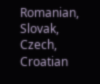Romanian, Slovak, Czech, Croatian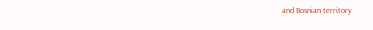and Bosnian territory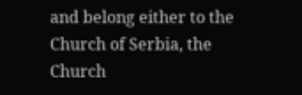and belong either to the Church of Serbia, the Church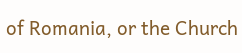of Romania, or the Church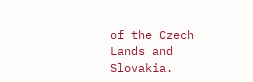of the Czech Lands and Slovakia.